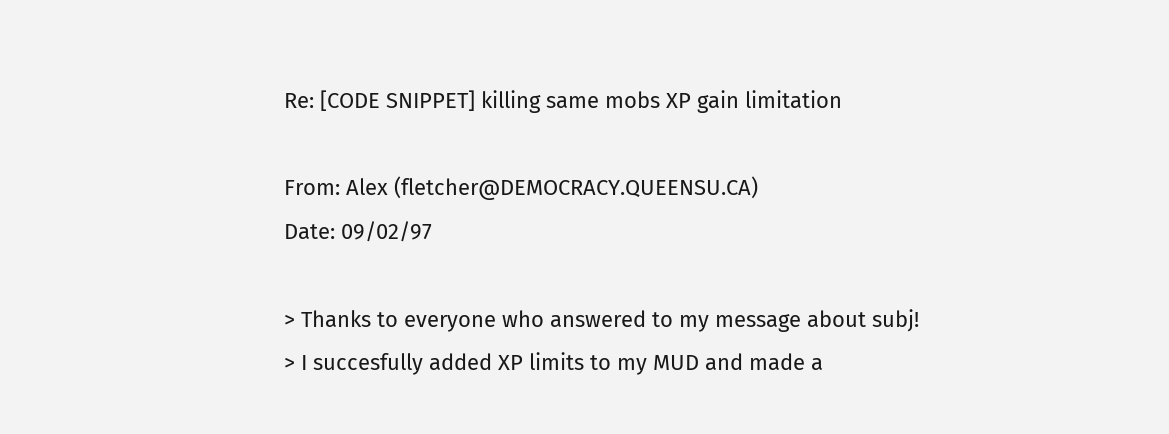Re: [CODE SNIPPET] killing same mobs XP gain limitation

From: Alex (fletcher@DEMOCRACY.QUEENSU.CA)
Date: 09/02/97

> Thanks to everyone who answered to my message about subj!
> I succesfully added XP limits to my MUD and made a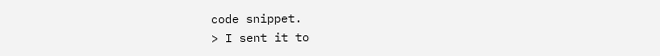code snippet.
> I sent it to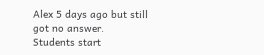Alex 5 days ago but still got no answer.
Students start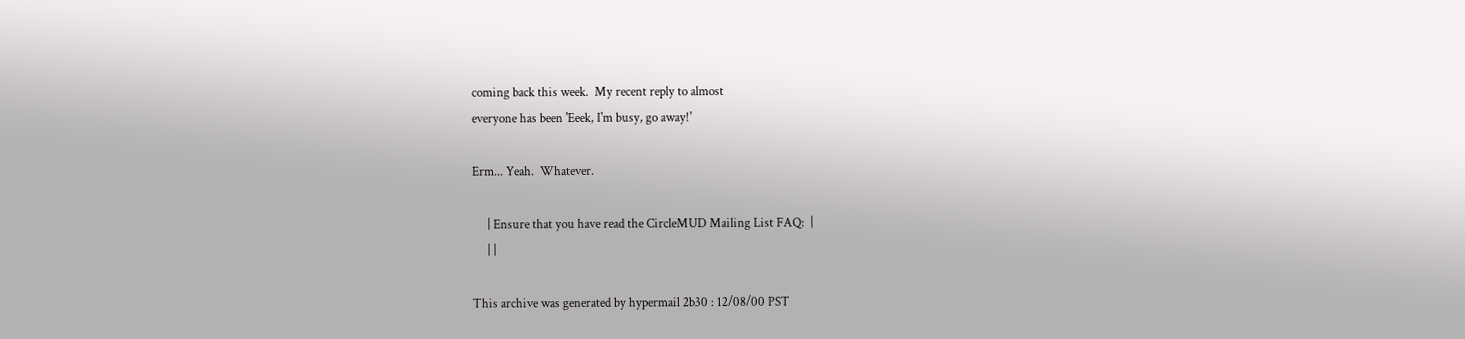coming back this week.  My recent reply to almost
everyone has been 'Eeek, I'm busy, go away!'

Erm... Yeah.  Whatever.

     | Ensure that you have read the CircleMUD Mailing List FAQ:  |
     | |

This archive was generated by hypermail 2b30 : 12/08/00 PST